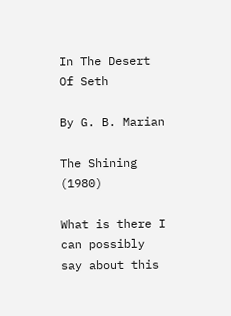In The Desert Of Seth

By G. B. Marian

The Shining (1980)

What is there I can possibly say about this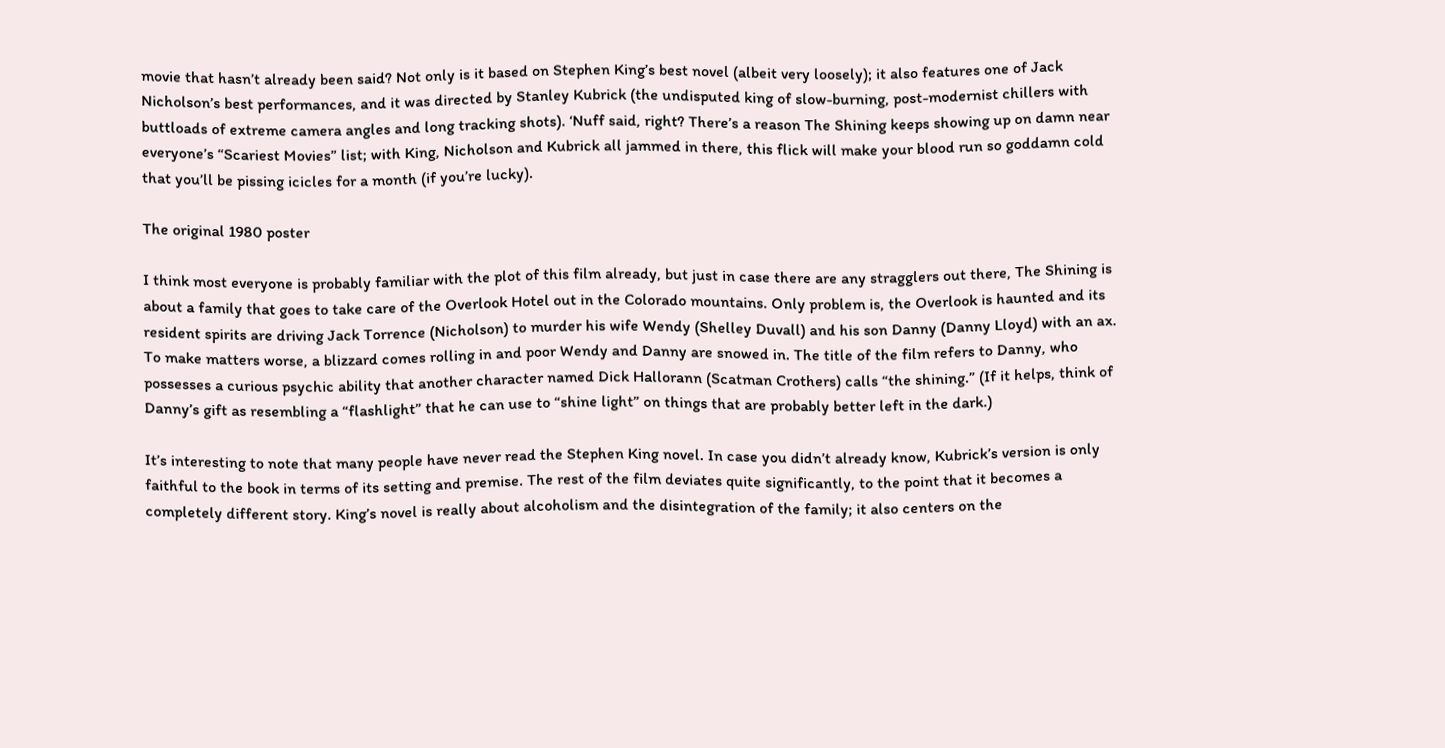movie that hasn’t already been said? Not only is it based on Stephen King’s best novel (albeit very loosely); it also features one of Jack Nicholson’s best performances, and it was directed by Stanley Kubrick (the undisputed king of slow-burning, post-modernist chillers with buttloads of extreme camera angles and long tracking shots). ‘Nuff said, right? There’s a reason The Shining keeps showing up on damn near everyone’s “Scariest Movies” list; with King, Nicholson and Kubrick all jammed in there, this flick will make your blood run so goddamn cold that you’ll be pissing icicles for a month (if you’re lucky).

The original 1980 poster

I think most everyone is probably familiar with the plot of this film already, but just in case there are any stragglers out there, The Shining is about a family that goes to take care of the Overlook Hotel out in the Colorado mountains. Only problem is, the Overlook is haunted and its resident spirits are driving Jack Torrence (Nicholson) to murder his wife Wendy (Shelley Duvall) and his son Danny (Danny Lloyd) with an ax. To make matters worse, a blizzard comes rolling in and poor Wendy and Danny are snowed in. The title of the film refers to Danny, who possesses a curious psychic ability that another character named Dick Hallorann (Scatman Crothers) calls “the shining.” (If it helps, think of Danny’s gift as resembling a “flashlight” that he can use to “shine light” on things that are probably better left in the dark.)

It’s interesting to note that many people have never read the Stephen King novel. In case you didn’t already know, Kubrick’s version is only faithful to the book in terms of its setting and premise. The rest of the film deviates quite significantly, to the point that it becomes a completely different story. King’s novel is really about alcoholism and the disintegration of the family; it also centers on the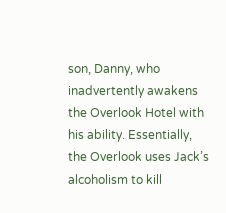son, Danny, who inadvertently awakens the Overlook Hotel with his ability. Essentially, the Overlook uses Jack’s alcoholism to kill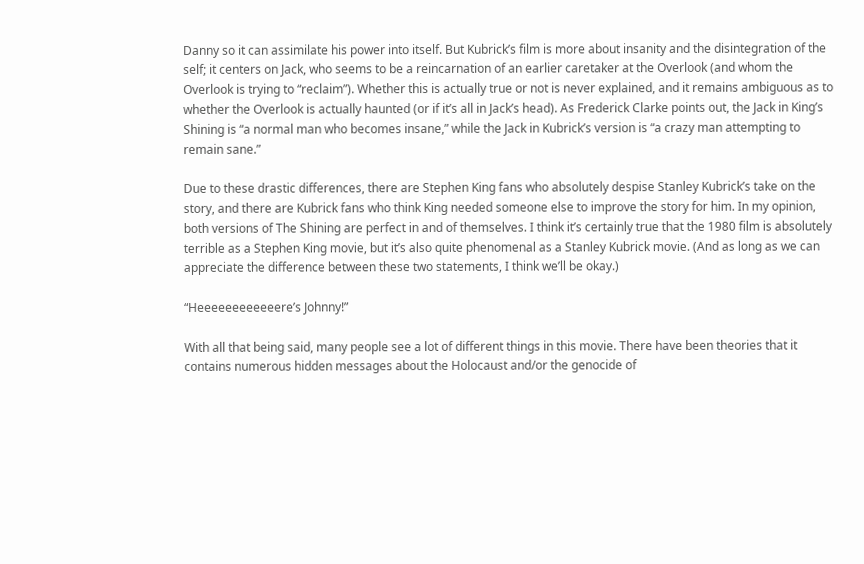Danny so it can assimilate his power into itself. But Kubrick’s film is more about insanity and the disintegration of the self; it centers on Jack, who seems to be a reincarnation of an earlier caretaker at the Overlook (and whom the Overlook is trying to “reclaim”). Whether this is actually true or not is never explained, and it remains ambiguous as to whether the Overlook is actually haunted (or if it’s all in Jack’s head). As Frederick Clarke points out, the Jack in King’s Shining is “a normal man who becomes insane,” while the Jack in Kubrick’s version is “a crazy man attempting to remain sane.”

Due to these drastic differences, there are Stephen King fans who absolutely despise Stanley Kubrick’s take on the story, and there are Kubrick fans who think King needed someone else to improve the story for him. In my opinion, both versions of The Shining are perfect in and of themselves. I think it’s certainly true that the 1980 film is absolutely terrible as a Stephen King movie, but it’s also quite phenomenal as a Stanley Kubrick movie. (And as long as we can appreciate the difference between these two statements, I think we’ll be okay.)

“Heeeeeeeeeeeere’s Johnny!”

With all that being said, many people see a lot of different things in this movie. There have been theories that it contains numerous hidden messages about the Holocaust and/or the genocide of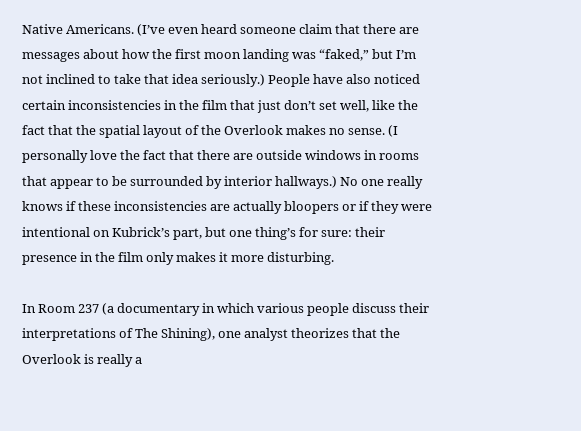Native Americans. (I’ve even heard someone claim that there are messages about how the first moon landing was “faked,” but I’m not inclined to take that idea seriously.) People have also noticed certain inconsistencies in the film that just don’t set well, like the fact that the spatial layout of the Overlook makes no sense. (I personally love the fact that there are outside windows in rooms that appear to be surrounded by interior hallways.) No one really knows if these inconsistencies are actually bloopers or if they were intentional on Kubrick’s part, but one thing’s for sure: their presence in the film only makes it more disturbing.

In Room 237 (a documentary in which various people discuss their interpretations of The Shining), one analyst theorizes that the Overlook is really a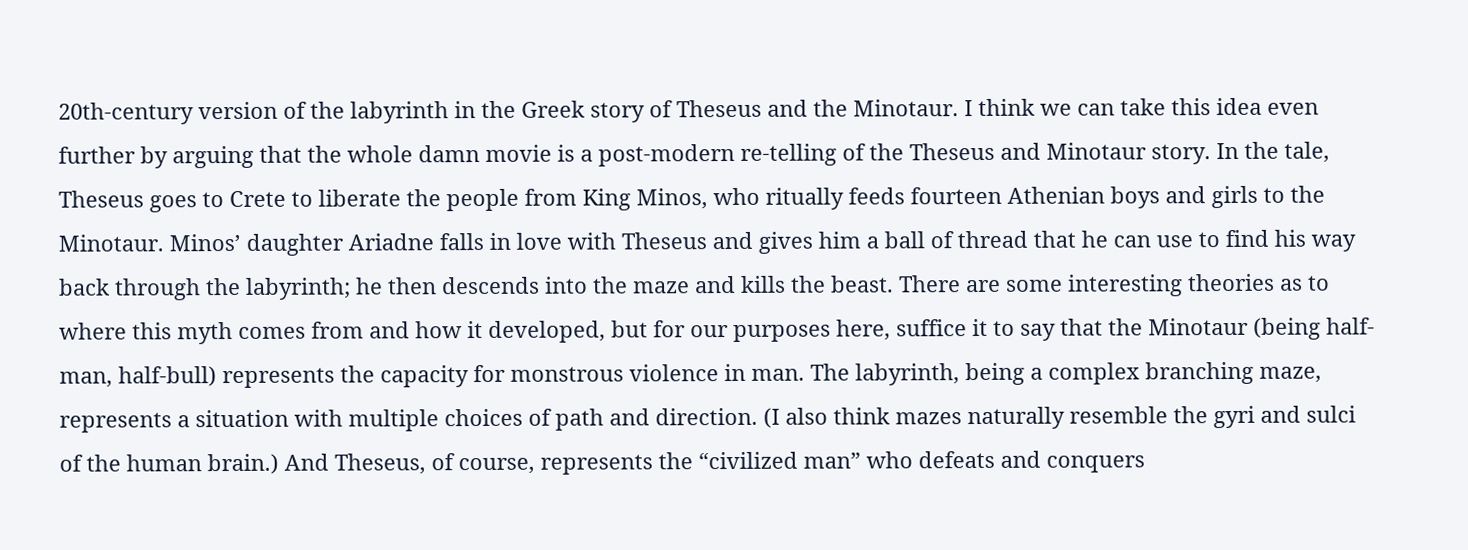20th-century version of the labyrinth in the Greek story of Theseus and the Minotaur. I think we can take this idea even further by arguing that the whole damn movie is a post-modern re-telling of the Theseus and Minotaur story. In the tale, Theseus goes to Crete to liberate the people from King Minos, who ritually feeds fourteen Athenian boys and girls to the Minotaur. Minos’ daughter Ariadne falls in love with Theseus and gives him a ball of thread that he can use to find his way back through the labyrinth; he then descends into the maze and kills the beast. There are some interesting theories as to where this myth comes from and how it developed, but for our purposes here, suffice it to say that the Minotaur (being half-man, half-bull) represents the capacity for monstrous violence in man. The labyrinth, being a complex branching maze, represents a situation with multiple choices of path and direction. (I also think mazes naturally resemble the gyri and sulci of the human brain.) And Theseus, of course, represents the “civilized man” who defeats and conquers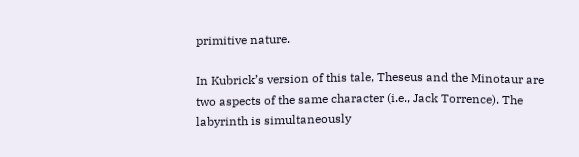primitive nature.

In Kubrick’s version of this tale, Theseus and the Minotaur are two aspects of the same character (i.e., Jack Torrence). The labyrinth is simultaneously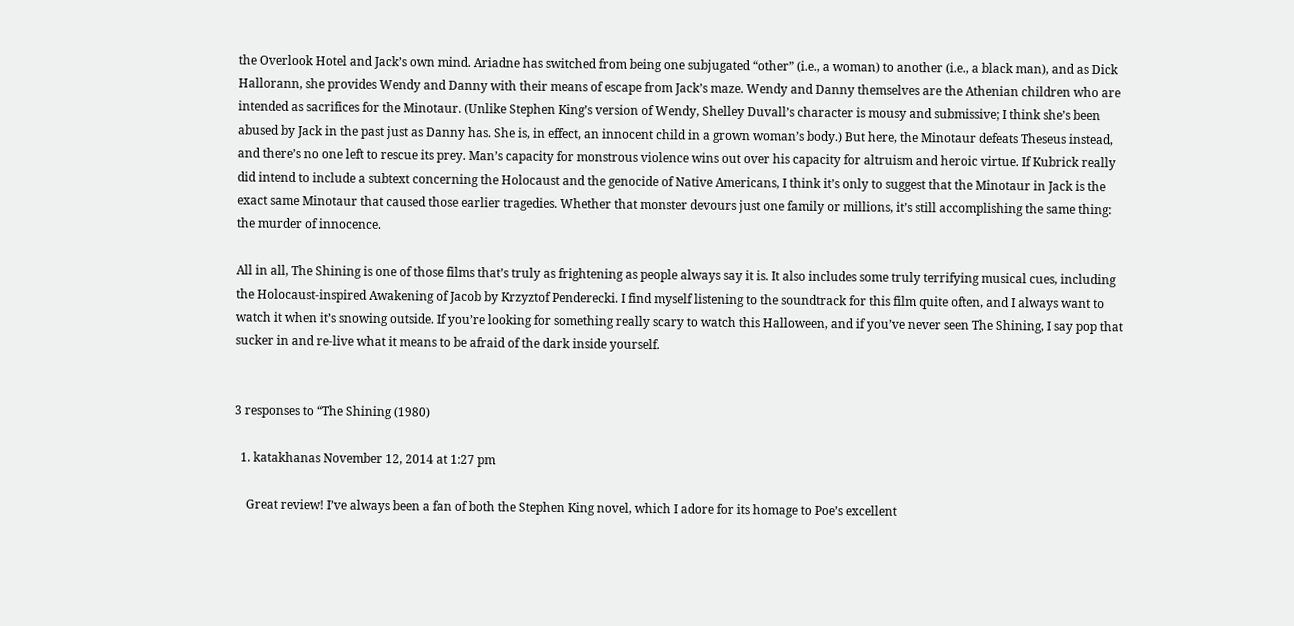the Overlook Hotel and Jack’s own mind. Ariadne has switched from being one subjugated “other” (i.e., a woman) to another (i.e., a black man), and as Dick Hallorann, she provides Wendy and Danny with their means of escape from Jack’s maze. Wendy and Danny themselves are the Athenian children who are intended as sacrifices for the Minotaur. (Unlike Stephen King’s version of Wendy, Shelley Duvall’s character is mousy and submissive; I think she’s been abused by Jack in the past just as Danny has. She is, in effect, an innocent child in a grown woman’s body.) But here, the Minotaur defeats Theseus instead, and there’s no one left to rescue its prey. Man’s capacity for monstrous violence wins out over his capacity for altruism and heroic virtue. If Kubrick really did intend to include a subtext concerning the Holocaust and the genocide of Native Americans, I think it’s only to suggest that the Minotaur in Jack is the exact same Minotaur that caused those earlier tragedies. Whether that monster devours just one family or millions, it’s still accomplishing the same thing: the murder of innocence.

All in all, The Shining is one of those films that’s truly as frightening as people always say it is. It also includes some truly terrifying musical cues, including the Holocaust-inspired Awakening of Jacob by Krzyztof Penderecki. I find myself listening to the soundtrack for this film quite often, and I always want to watch it when it’s snowing outside. If you’re looking for something really scary to watch this Halloween, and if you’ve never seen The Shining, I say pop that sucker in and re-live what it means to be afraid of the dark inside yourself.


3 responses to “The Shining (1980)

  1. katakhanas November 12, 2014 at 1:27 pm

    Great review! I’ve always been a fan of both the Stephen King novel, which I adore for its homage to Poe’s excellent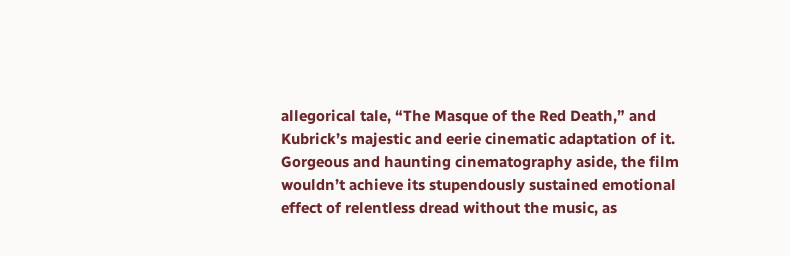allegorical tale, “The Masque of the Red Death,” and Kubrick’s majestic and eerie cinematic adaptation of it. Gorgeous and haunting cinematography aside, the film wouldn’t achieve its stupendously sustained emotional effect of relentless dread without the music, as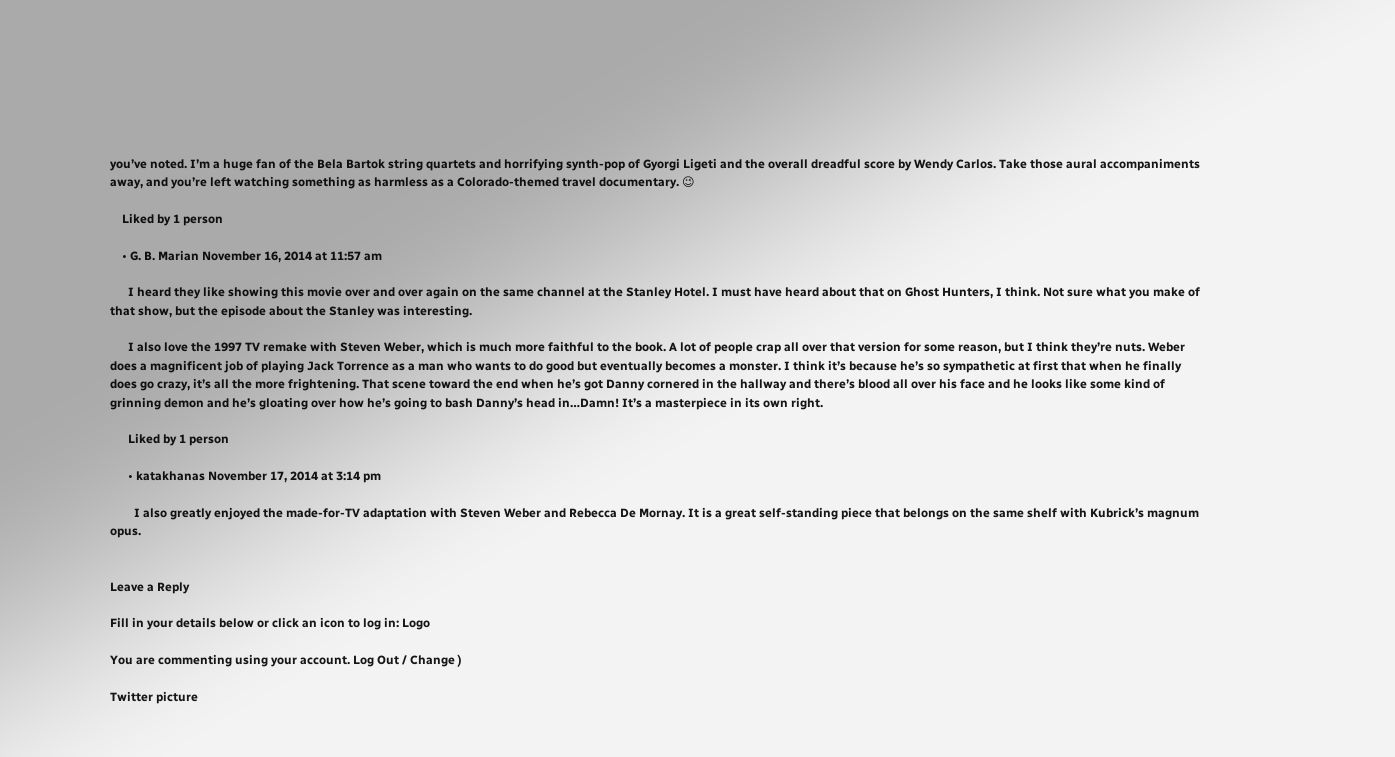you’ve noted. I’m a huge fan of the Bela Bartok string quartets and horrifying synth-pop of Gyorgi Ligeti and the overall dreadful score by Wendy Carlos. Take those aural accompaniments away, and you’re left watching something as harmless as a Colorado-themed travel documentary. 😉

    Liked by 1 person

    • G. B. Marian November 16, 2014 at 11:57 am

      I heard they like showing this movie over and over again on the same channel at the Stanley Hotel. I must have heard about that on Ghost Hunters, I think. Not sure what you make of that show, but the episode about the Stanley was interesting.

      I also love the 1997 TV remake with Steven Weber, which is much more faithful to the book. A lot of people crap all over that version for some reason, but I think they’re nuts. Weber does a magnificent job of playing Jack Torrence as a man who wants to do good but eventually becomes a monster. I think it’s because he’s so sympathetic at first that when he finally does go crazy, it’s all the more frightening. That scene toward the end when he’s got Danny cornered in the hallway and there’s blood all over his face and he looks like some kind of grinning demon and he’s gloating over how he’s going to bash Danny’s head in…Damn! It’s a masterpiece in its own right.

      Liked by 1 person

      • katakhanas November 17, 2014 at 3:14 pm

        I also greatly enjoyed the made-for-TV adaptation with Steven Weber and Rebecca De Mornay. It is a great self-standing piece that belongs on the same shelf with Kubrick’s magnum opus.


Leave a Reply

Fill in your details below or click an icon to log in: Logo

You are commenting using your account. Log Out / Change )

Twitter picture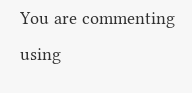You are commenting using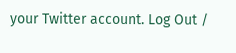your Twitter account. Log Out /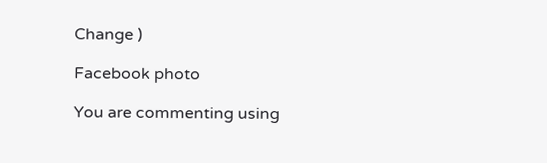Change )

Facebook photo

You are commenting using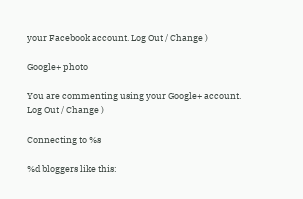your Facebook account. Log Out / Change )

Google+ photo

You are commenting using your Google+ account. Log Out / Change )

Connecting to %s

%d bloggers like this: